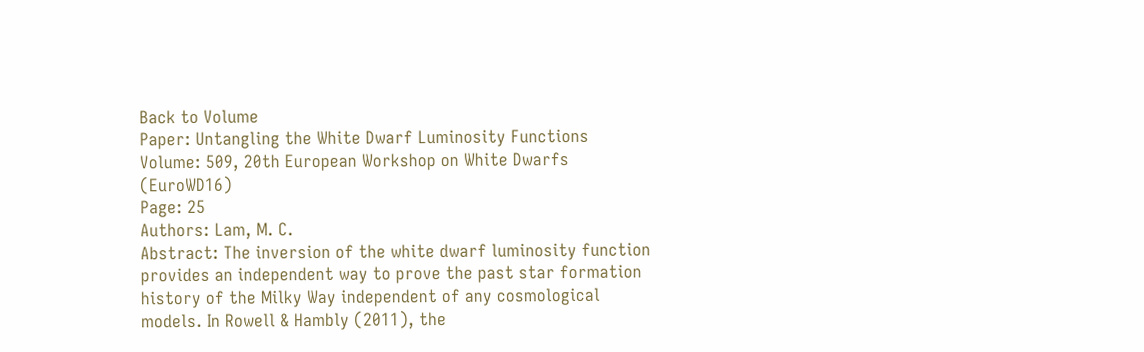Back to Volume
Paper: Untangling the White Dwarf Luminosity Functions
Volume: 509, 20th European Workshop on White Dwarfs (EuroWD16)
Page: 25
Authors: Lam, M. C.
Abstract: The inversion of the white dwarf luminosity function provides an independent way to prove the past star formation history of the Milky Way independent of any cosmological models. In Rowell & Hambly (2011), the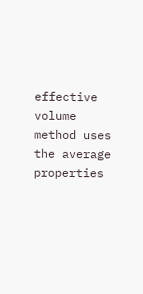effective volume method uses the average properties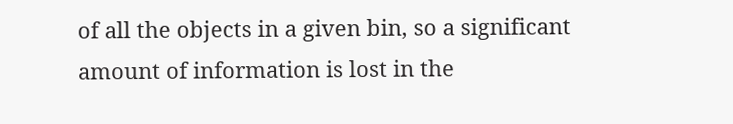of all the objects in a given bin, so a significant amount of information is lost in the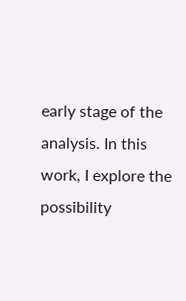early stage of the analysis. In this work, I explore the possibility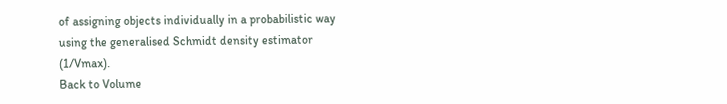of assigning objects individually in a probabilistic way using the generalised Schmidt density estimator (1/Vmax).
Back to Volume